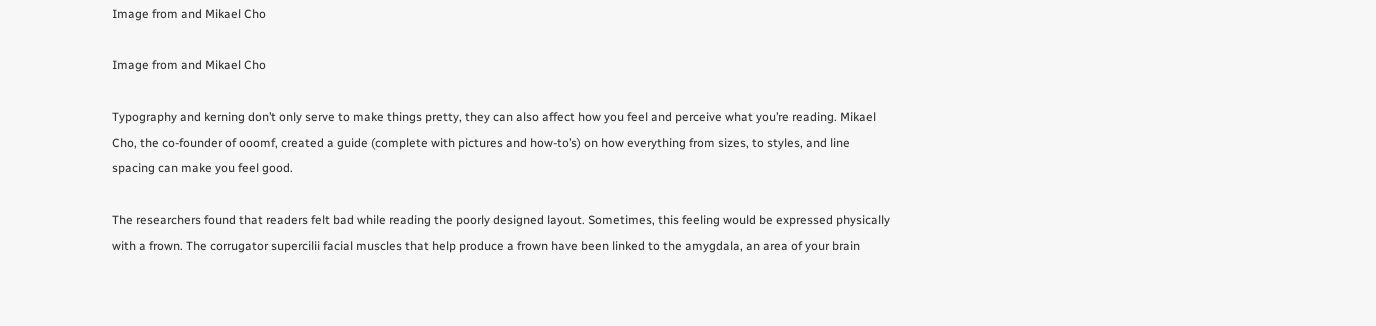Image from and Mikael Cho

Image from and Mikael Cho

Typography and kerning don’t only serve to make things pretty, they can also affect how you feel and perceive what you’re reading. Mikael Cho, the co-founder of ooomf, created a guide (complete with pictures and how-to’s) on how everything from sizes, to styles, and line spacing can make you feel good.

The researchers found that readers felt bad while reading the poorly designed layout. Sometimes, this feeling would be expressed physically with a frown. The corrugator supercilii facial muscles that help produce a frown have been linked to the amygdala, an area of your brain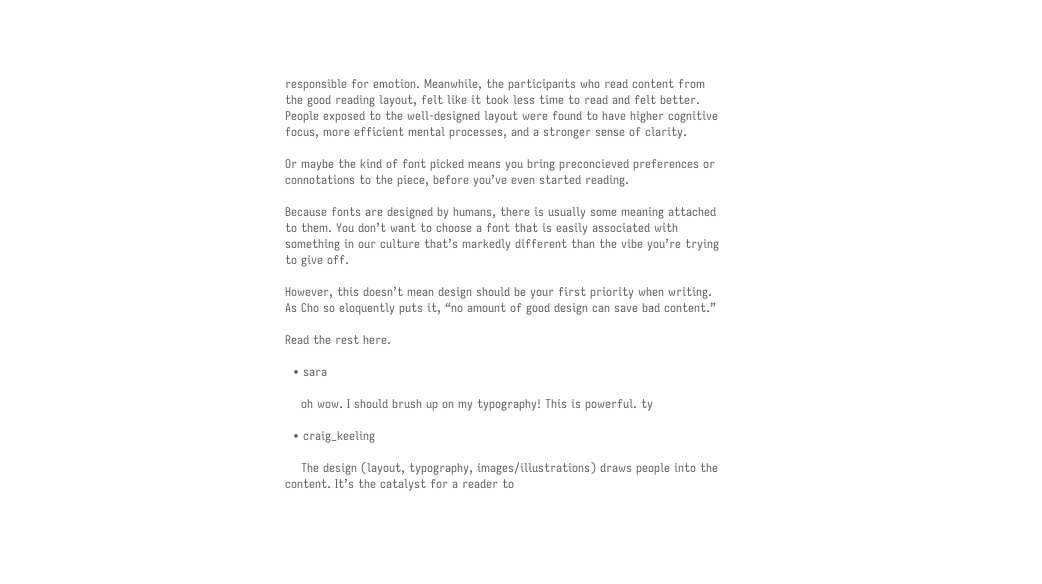responsible for emotion. Meanwhile, the participants who read content from the good reading layout, felt like it took less time to read and felt better. People exposed to the well-designed layout were found to have higher cognitive focus, more efficient mental processes, and a stronger sense of clarity.

Or maybe the kind of font picked means you bring preconcieved preferences or connotations to the piece, before you’ve even started reading.

Because fonts are designed by humans, there is usually some meaning attached to them. You don’t want to choose a font that is easily associated with something in our culture that’s markedly different than the vibe you’re trying to give off.

However, this doesn’t mean design should be your first priority when writing. As Cho so eloquently puts it, “no amount of good design can save bad content.”

Read the rest here.

  • sara

    oh wow. I should brush up on my typography! This is powerful. ty

  • craig_keeling

    The design (layout, typography, images/illustrations) draws people into the content. It’s the catalyst for a reader to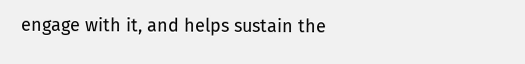engage with it, and helps sustain the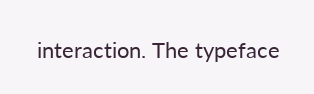interaction. The typeface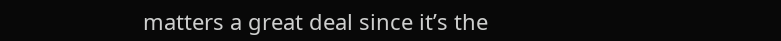matters a great deal since it’s the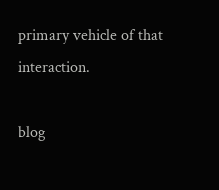primary vehicle of that interaction.

blog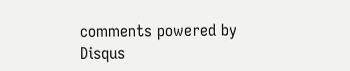comments powered by Disqus